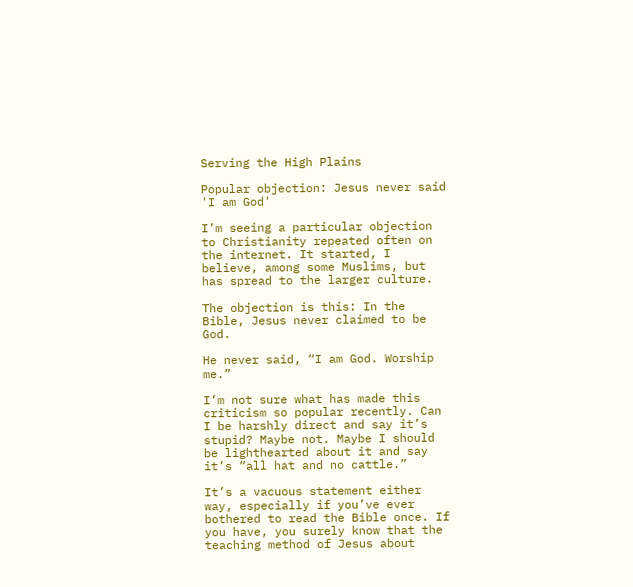Serving the High Plains

Popular objection: Jesus never said 'I am God'

I’m seeing a particular objection to Christianity repeated often on the internet. It started, I believe, among some Muslims, but has spread to the larger culture.

The objection is this: In the Bible, Jesus never claimed to be God.

He never said, “I am God. Worship me.”

I’m not sure what has made this criticism so popular recently. Can I be harshly direct and say it’s stupid? Maybe not. Maybe I should be lighthearted about it and say it’s “all hat and no cattle.”

It’s a vacuous statement either way, especially if you’ve ever bothered to read the Bible once. If you have, you surely know that the teaching method of Jesus about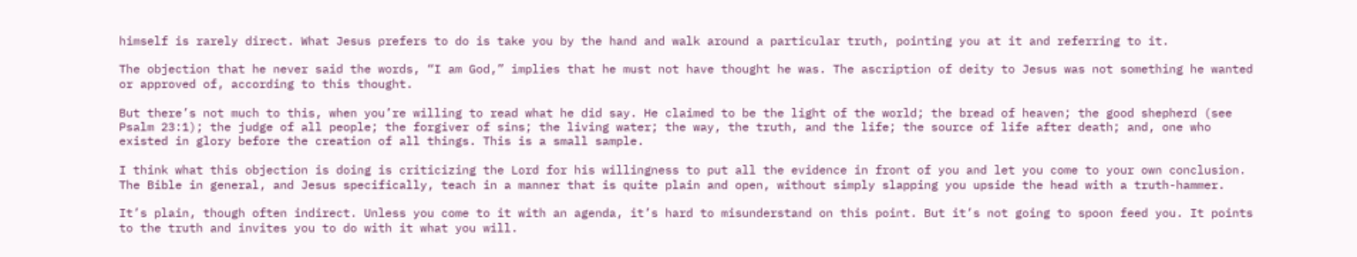himself is rarely direct. What Jesus prefers to do is take you by the hand and walk around a particular truth, pointing you at it and referring to it.

The objection that he never said the words, “I am God,” implies that he must not have thought he was. The ascription of deity to Jesus was not something he wanted or approved of, according to this thought.

But there’s not much to this, when you’re willing to read what he did say. He claimed to be the light of the world; the bread of heaven; the good shepherd (see Psalm 23:1); the judge of all people; the forgiver of sins; the living water; the way, the truth, and the life; the source of life after death; and, one who existed in glory before the creation of all things. This is a small sample.

I think what this objection is doing is criticizing the Lord for his willingness to put all the evidence in front of you and let you come to your own conclusion. The Bible in general, and Jesus specifically, teach in a manner that is quite plain and open, without simply slapping you upside the head with a truth-hammer.

It’s plain, though often indirect. Unless you come to it with an agenda, it’s hard to misunderstand on this point. But it’s not going to spoon feed you. It points to the truth and invites you to do with it what you will.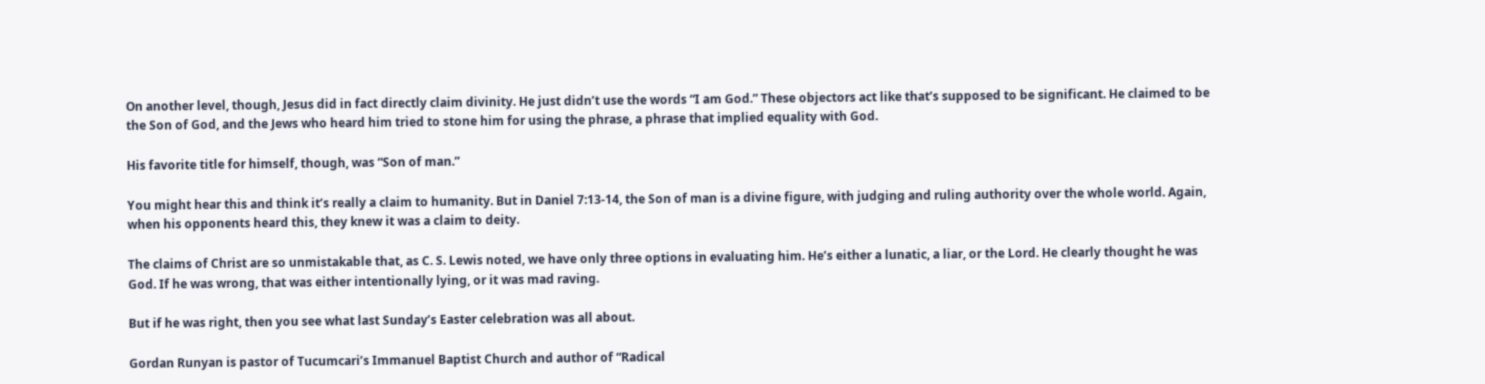On another level, though, Jesus did in fact directly claim divinity. He just didn’t use the words “I am God.” These objectors act like that’s supposed to be significant. He claimed to be the Son of God, and the Jews who heard him tried to stone him for using the phrase, a phrase that implied equality with God.

His favorite title for himself, though, was “Son of man.”

You might hear this and think it’s really a claim to humanity. But in Daniel 7:13-14, the Son of man is a divine figure, with judging and ruling authority over the whole world. Again, when his opponents heard this, they knew it was a claim to deity.

The claims of Christ are so unmistakable that, as C. S. Lewis noted, we have only three options in evaluating him. He’s either a lunatic, a liar, or the Lord. He clearly thought he was God. If he was wrong, that was either intentionally lying, or it was mad raving.

But if he was right, then you see what last Sunday’s Easter celebration was all about.

Gordan Runyan is pastor of Tucumcari’s Immanuel Baptist Church and author of “Radical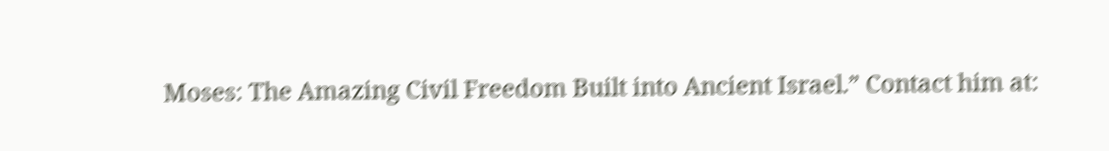Moses: The Amazing Civil Freedom Built into Ancient Israel.” Contact him at: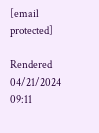[email protected]

Rendered 04/21/2024 09:11